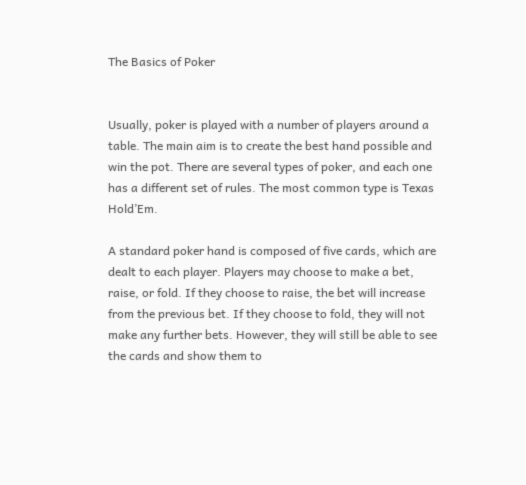The Basics of Poker


Usually, poker is played with a number of players around a table. The main aim is to create the best hand possible and win the pot. There are several types of poker, and each one has a different set of rules. The most common type is Texas Hold’Em.

A standard poker hand is composed of five cards, which are dealt to each player. Players may choose to make a bet, raise, or fold. If they choose to raise, the bet will increase from the previous bet. If they choose to fold, they will not make any further bets. However, they will still be able to see the cards and show them to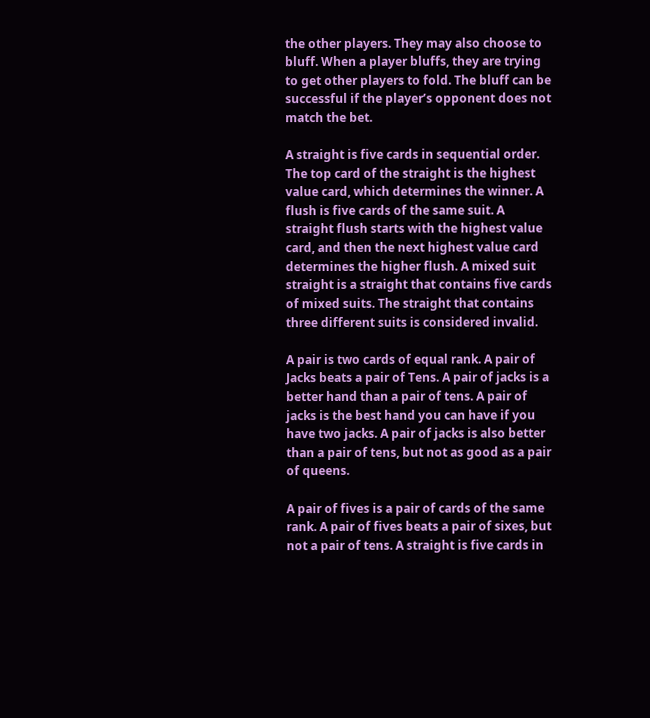the other players. They may also choose to bluff. When a player bluffs, they are trying to get other players to fold. The bluff can be successful if the player’s opponent does not match the bet.

A straight is five cards in sequential order. The top card of the straight is the highest value card, which determines the winner. A flush is five cards of the same suit. A straight flush starts with the highest value card, and then the next highest value card determines the higher flush. A mixed suit straight is a straight that contains five cards of mixed suits. The straight that contains three different suits is considered invalid.

A pair is two cards of equal rank. A pair of Jacks beats a pair of Tens. A pair of jacks is a better hand than a pair of tens. A pair of jacks is the best hand you can have if you have two jacks. A pair of jacks is also better than a pair of tens, but not as good as a pair of queens.

A pair of fives is a pair of cards of the same rank. A pair of fives beats a pair of sixes, but not a pair of tens. A straight is five cards in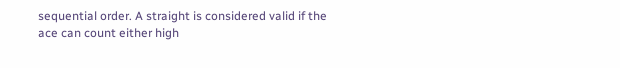sequential order. A straight is considered valid if the ace can count either high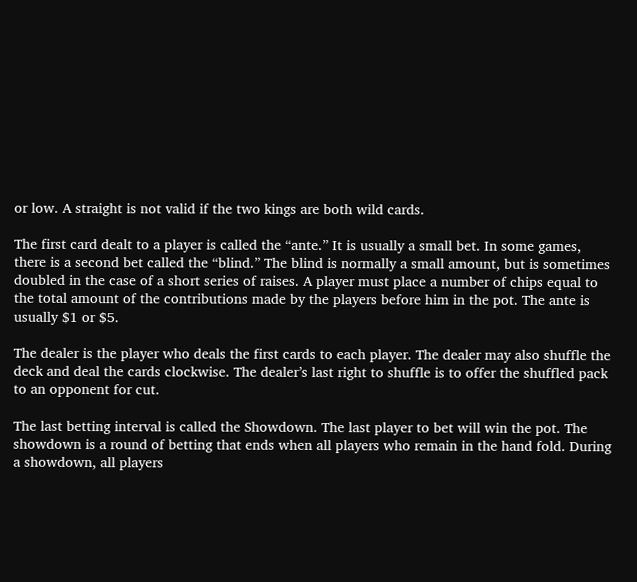or low. A straight is not valid if the two kings are both wild cards.

The first card dealt to a player is called the “ante.” It is usually a small bet. In some games, there is a second bet called the “blind.” The blind is normally a small amount, but is sometimes doubled in the case of a short series of raises. A player must place a number of chips equal to the total amount of the contributions made by the players before him in the pot. The ante is usually $1 or $5.

The dealer is the player who deals the first cards to each player. The dealer may also shuffle the deck and deal the cards clockwise. The dealer’s last right to shuffle is to offer the shuffled pack to an opponent for cut.

The last betting interval is called the Showdown. The last player to bet will win the pot. The showdown is a round of betting that ends when all players who remain in the hand fold. During a showdown, all players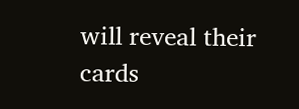will reveal their cards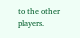to the other players.